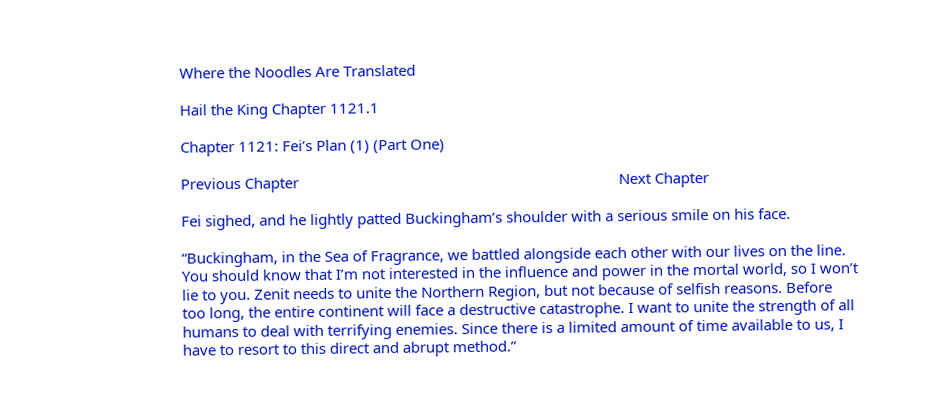Where the Noodles Are Translated

Hail the King Chapter 1121.1

Chapter 1121: Fei’s Plan (1) (Part One)

Previous Chapter                                                                                Next Chapter

Fei sighed, and he lightly patted Buckingham’s shoulder with a serious smile on his face.

“Buckingham, in the Sea of Fragrance, we battled alongside each other with our lives on the line. You should know that I’m not interested in the influence and power in the mortal world, so I won’t lie to you. Zenit needs to unite the Northern Region, but not because of selfish reasons. Before too long, the entire continent will face a destructive catastrophe. I want to unite the strength of all humans to deal with terrifying enemies. Since there is a limited amount of time available to us, I have to resort to this direct and abrupt method.”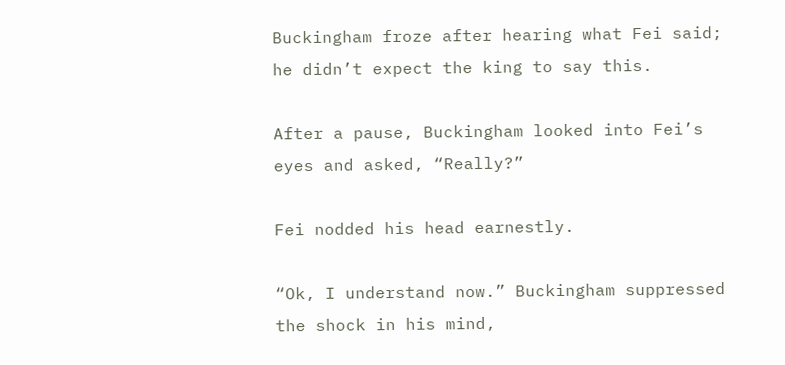Buckingham froze after hearing what Fei said; he didn’t expect the king to say this.

After a pause, Buckingham looked into Fei’s eyes and asked, “Really?”

Fei nodded his head earnestly.

“Ok, I understand now.” Buckingham suppressed the shock in his mind,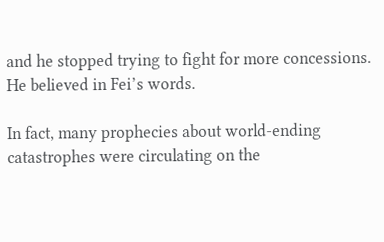and he stopped trying to fight for more concessions. He believed in Fei’s words.

In fact, many prophecies about world-ending catastrophes were circulating on the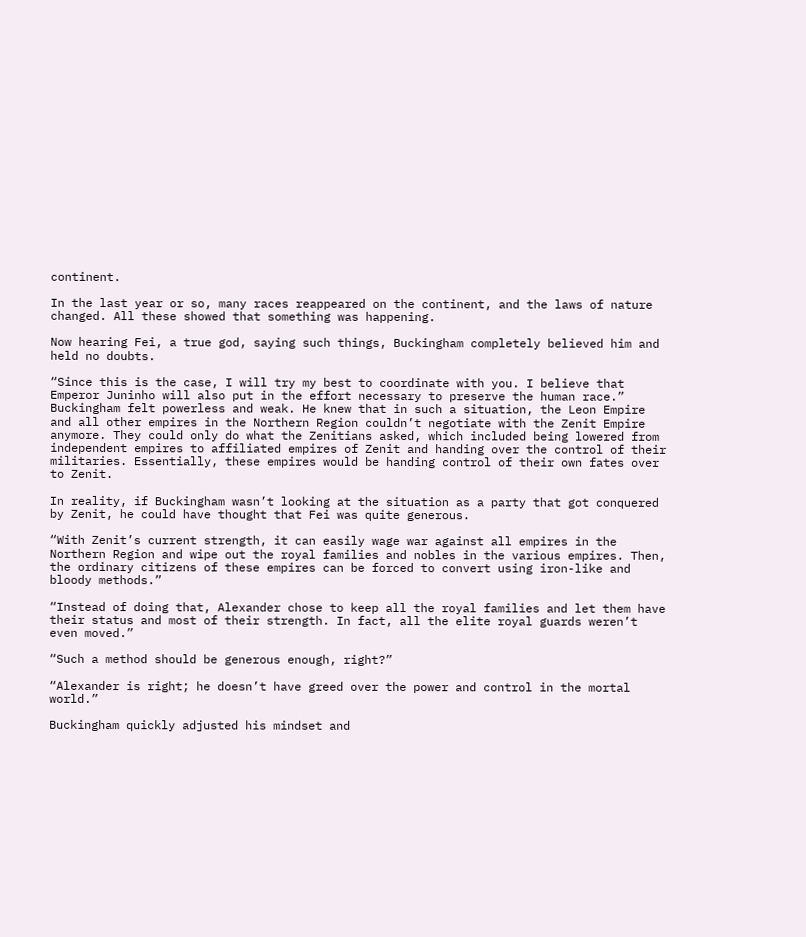continent.

In the last year or so, many races reappeared on the continent, and the laws of nature changed. All these showed that something was happening.

Now hearing Fei, a true god, saying such things, Buckingham completely believed him and held no doubts.

“Since this is the case, I will try my best to coordinate with you. I believe that Emperor Juninho will also put in the effort necessary to preserve the human race.” Buckingham felt powerless and weak. He knew that in such a situation, the Leon Empire and all other empires in the Northern Region couldn’t negotiate with the Zenit Empire anymore. They could only do what the Zenitians asked, which included being lowered from independent empires to affiliated empires of Zenit and handing over the control of their militaries. Essentially, these empires would be handing control of their own fates over to Zenit.

In reality, if Buckingham wasn’t looking at the situation as a party that got conquered by Zenit, he could have thought that Fei was quite generous.

“With Zenit’s current strength, it can easily wage war against all empires in the Northern Region and wipe out the royal families and nobles in the various empires. Then, the ordinary citizens of these empires can be forced to convert using iron-like and bloody methods.”

“Instead of doing that, Alexander chose to keep all the royal families and let them have their status and most of their strength. In fact, all the elite royal guards weren’t even moved.”

“Such a method should be generous enough, right?”

“Alexander is right; he doesn’t have greed over the power and control in the mortal world.”

Buckingham quickly adjusted his mindset and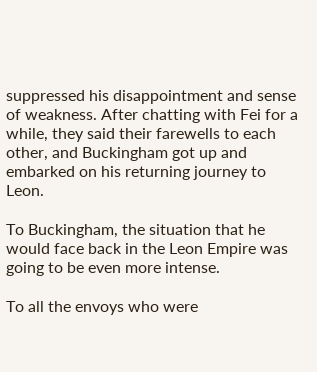suppressed his disappointment and sense of weakness. After chatting with Fei for a while, they said their farewells to each other, and Buckingham got up and embarked on his returning journey to Leon.

To Buckingham, the situation that he would face back in the Leon Empire was going to be even more intense.

To all the envoys who were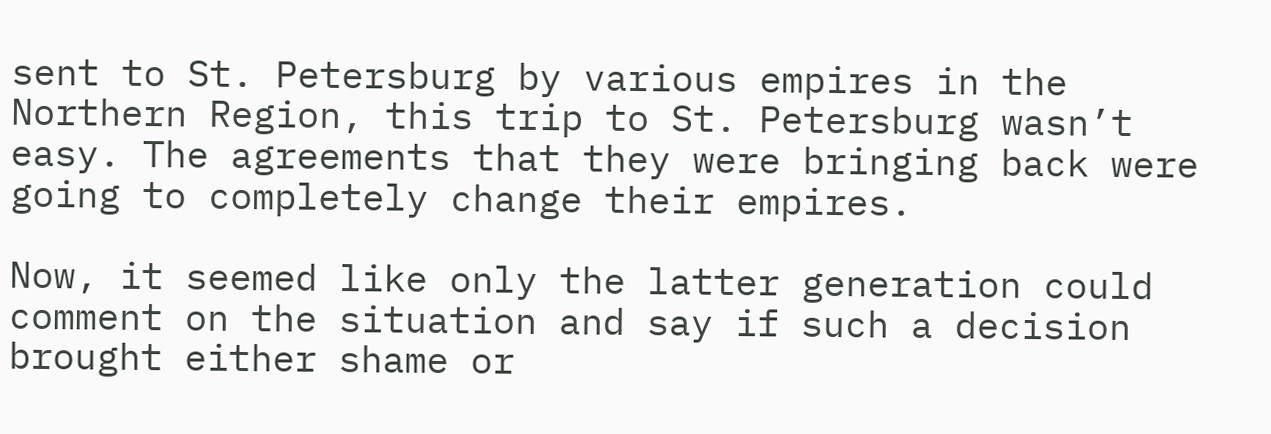sent to St. Petersburg by various empires in the Northern Region, this trip to St. Petersburg wasn’t easy. The agreements that they were bringing back were going to completely change their empires.

Now, it seemed like only the latter generation could comment on the situation and say if such a decision brought either shame or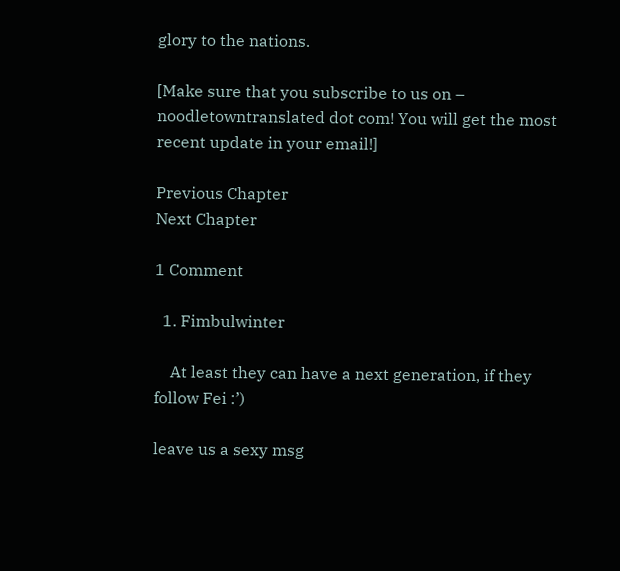glory to the nations.

[Make sure that you subscribe to us on – noodletowntranslated dot com! You will get the most recent update in your email!]

Previous Chapter                                                                                Next Chapter

1 Comment

  1. Fimbulwinter

    At least they can have a next generation, if they follow Fei :’)

leave us a sexy msg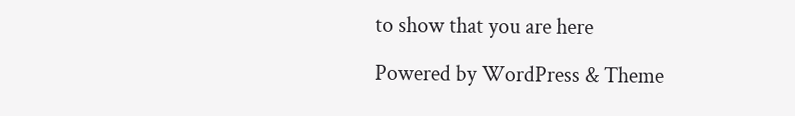to show that you are here

Powered by WordPress & Theme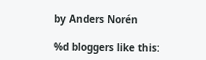by Anders Norén

%d bloggers like this: